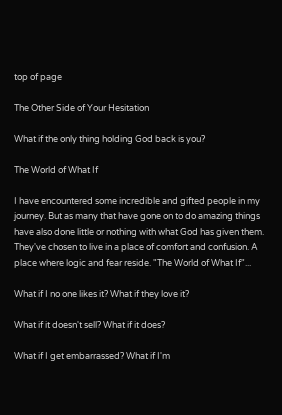top of page

The Other Side of Your Hesitation

What if the only thing holding God back is you?

The World of What If

I have encountered some incredible and gifted people in my journey. But as many that have gone on to do amazing things have also done little or nothing with what God has given them. They've chosen to live in a place of comfort and confusion. A place where logic and fear reside. "The World of What If"...

What if I no one likes it? What if they love it?

What if it doesn't sell? What if it does?

What if I get embarrassed? What if I'm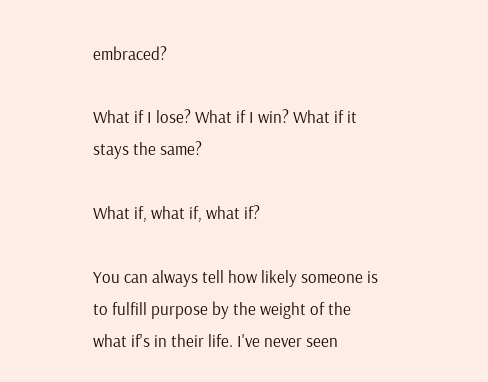embraced?

What if I lose? What if I win? What if it stays the same?

What if, what if, what if?

You can always tell how likely someone is to fulfill purpose by the weight of the what if's in their life. I've never seen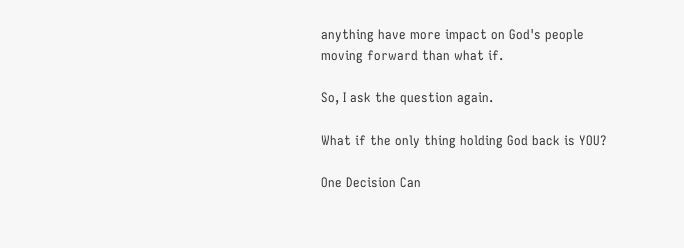anything have more impact on God's people moving forward than what if.

So, I ask the question again.

What if the only thing holding God back is YOU?

One Decision Can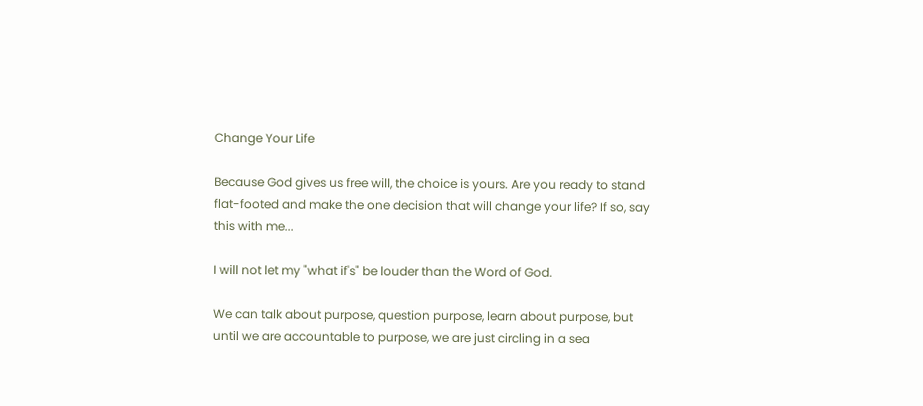Change Your Life

Because God gives us free will, the choice is yours. Are you ready to stand flat-footed and make the one decision that will change your life? If so, say this with me...

I will not let my "what if's" be louder than the Word of God.

We can talk about purpose, question purpose, learn about purpose, but until we are accountable to purpose, we are just circling in a sea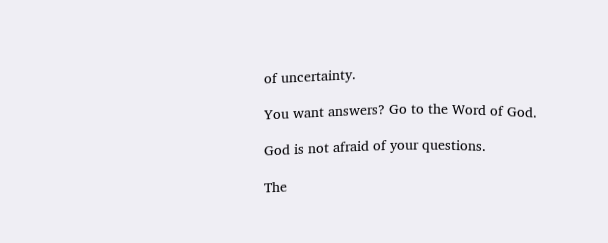of uncertainty.

You want answers? Go to the Word of God.

God is not afraid of your questions.

The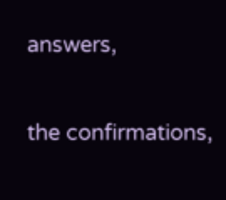answers,

the confirmations,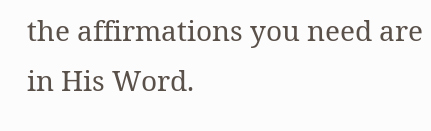the affirmations you need are in His Word.